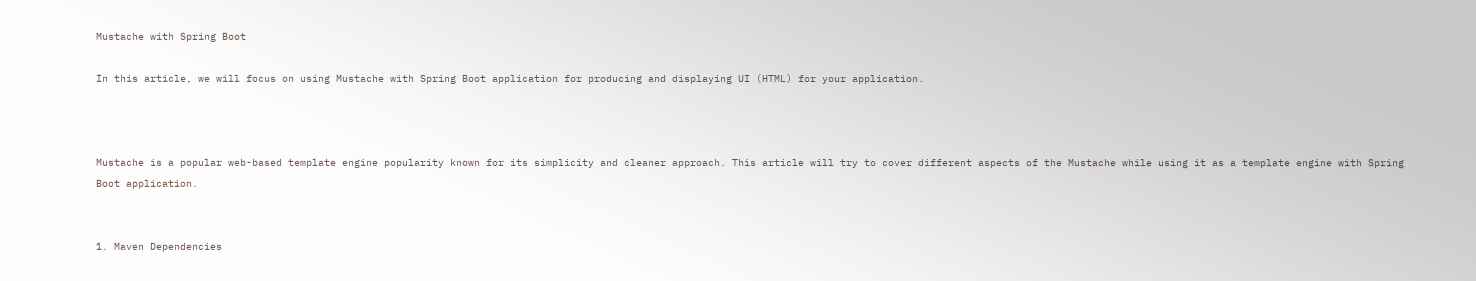Mustache with Spring Boot

In this article, we will focus on using Mustache with Spring Boot application for producing and displaying UI (HTML) for your application.



Mustache is a popular web-based template engine popularity known for its simplicity and cleaner approach. This article will try to cover different aspects of the Mustache while using it as a template engine with Spring Boot application.


1. Maven Dependencies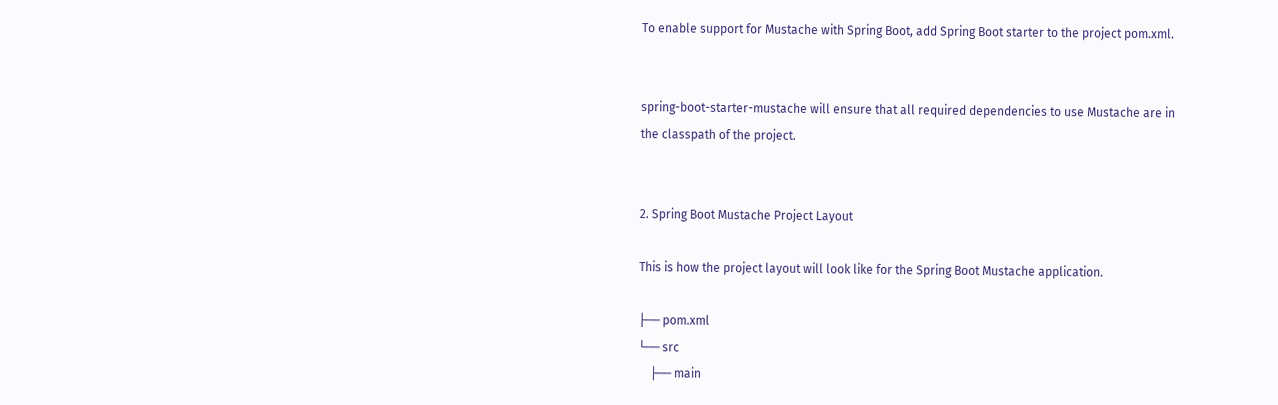To enable support for Mustache with Spring Boot, add Spring Boot starter to the project pom.xml.


spring-boot-starter-mustache will ensure that all required dependencies to use Mustache are in the classpath of the project.


2. Spring Boot Mustache Project Layout

This is how the project layout will look like for the Spring Boot Mustache application.

├── pom.xml
└── src
    ├── main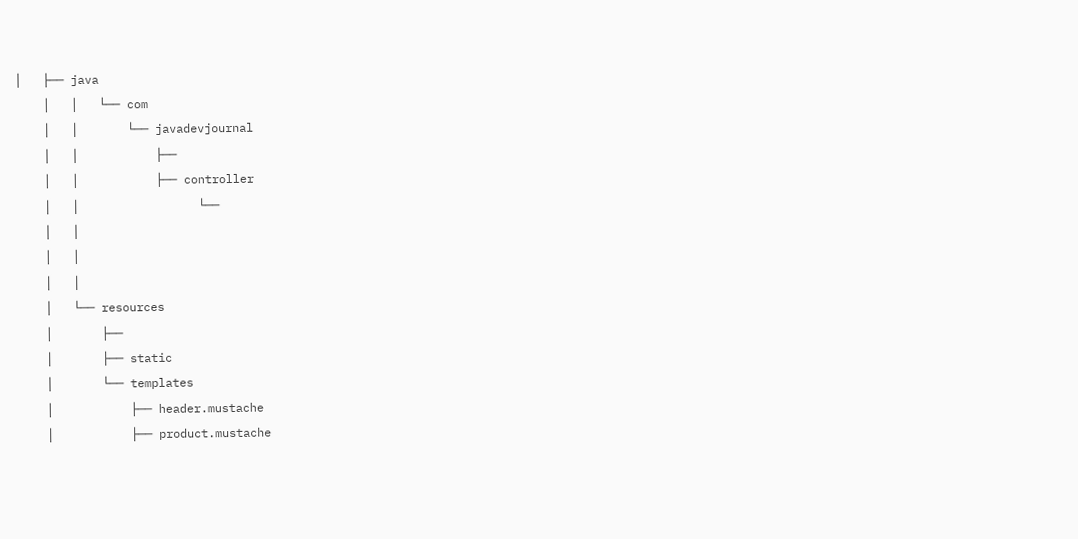│   ├── java
    │   │   └── com
    │   │       └── javadevjournal
    │   │           ├──
    │   │           ├── controller
    │   │                 └──
    │   │
    │   │
    │   │
    │   └── resources
    │       ├──
    │       ├── static
    │       └── templates
    │           ├── header.mustache
    │           ├── product.mustache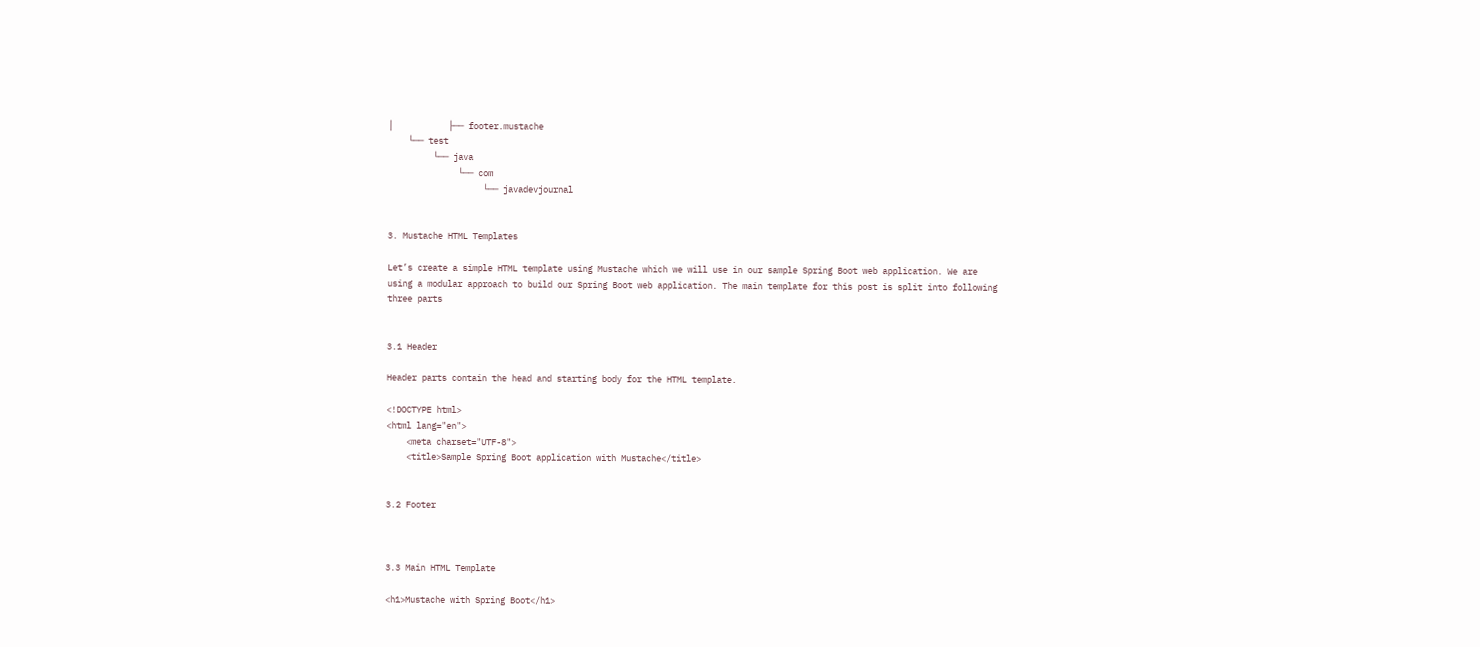│           ├── footer.mustache
    └── test
         └── java
              └── com
                   └── javadevjournal


3. Mustache HTML Templates

Let’s create a simple HTML template using Mustache which we will use in our sample Spring Boot web application. We are using a modular approach to build our Spring Boot web application. The main template for this post is split into following three parts


3.1 Header

Header parts contain the head and starting body for the HTML template.

<!DOCTYPE html>
<html lang="en">
    <meta charset="UTF-8">
    <title>Sample Spring Boot application with Mustache</title>


3.2 Footer



3.3 Main HTML Template

<h1>Mustache with Spring Boot</h1>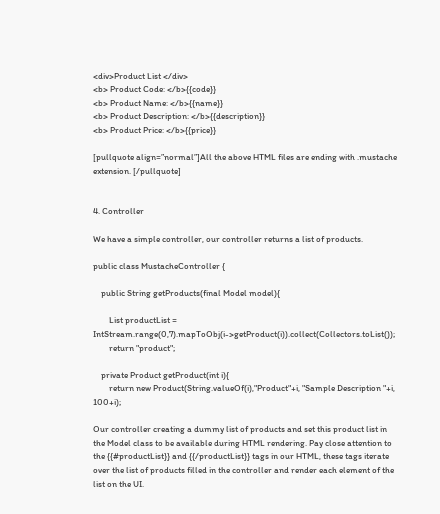<div>Product List </div>
<b> Product Code: </b>{{code}}
<b> Product Name: </b>{{name}}
<b> Product Description: </b>{{description}}
<b> Product Price: </b>{{price}}

[pullquote align=”normal”]All the above HTML files are ending with .mustache extension. [/pullquote]


4. Controller

We have a simple controller, our controller returns a list of products.

public class MustacheController {

    public String getProducts(final Model model){

        List productList = IntStream.range(0,7).mapToObj(i->getProduct(i)).collect(Collectors.toList());
        return "product";

    private Product getProduct(int i){
        return new Product(String.valueOf(i),"Product"+i, "Sample Description "+i, 100+i);

Our controller creating a dummy list of products and set this product list in the Model class to be available during HTML rendering. Pay close attention to the {{#productList}} and {{/productList}} tags in our HTML, these tags iterate over the list of products filled in the controller and render each element of the list on the UI.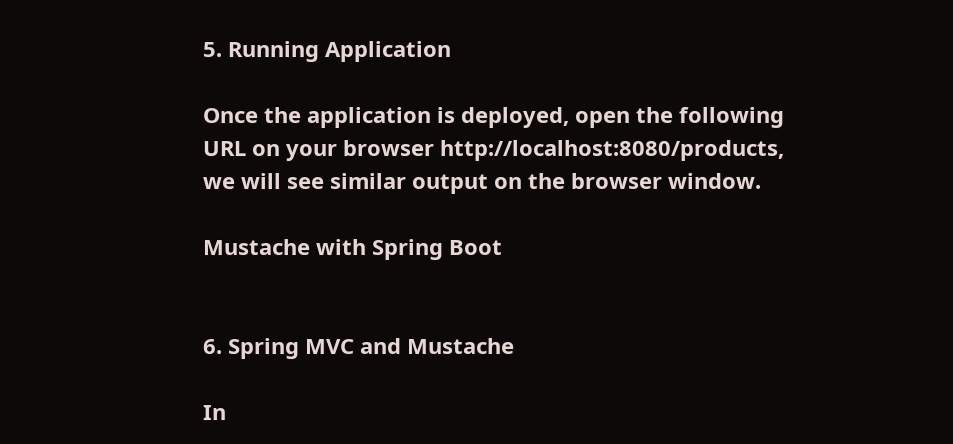5. Running Application

Once the application is deployed, open the following URL on your browser http://localhost:8080/products, we will see similar output on the browser window.

Mustache with Spring Boot


6. Spring MVC and Mustache

In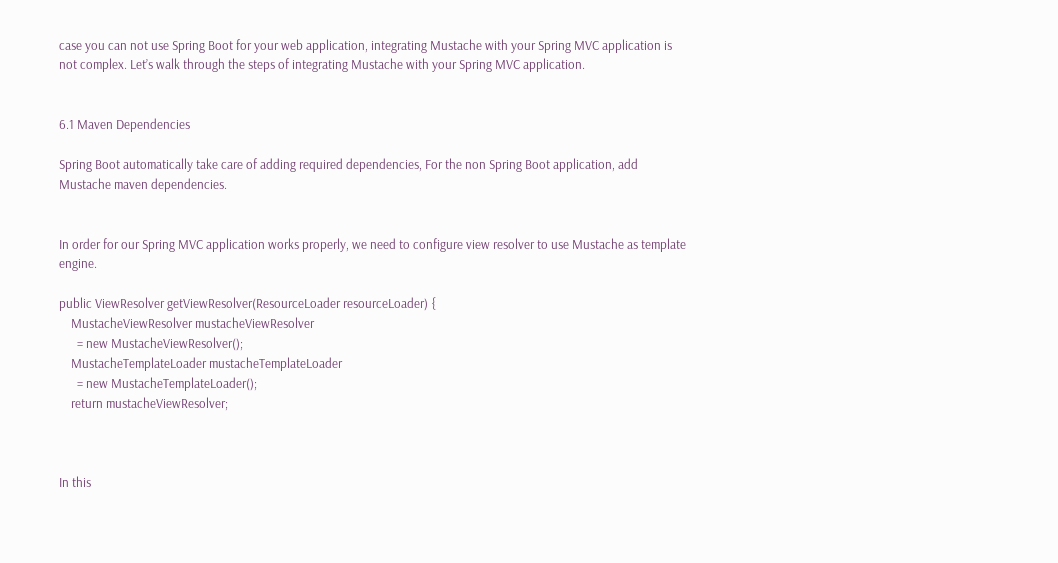case you can not use Spring Boot for your web application, integrating Mustache with your Spring MVC application is not complex. Let’s walk through the steps of integrating Mustache with your Spring MVC application.


6.1 Maven Dependencies

Spring Boot automatically take care of adding required dependencies, For the non Spring Boot application, add Mustache maven dependencies.


In order for our Spring MVC application works properly, we need to configure view resolver to use Mustache as template engine.

public ViewResolver getViewResolver(ResourceLoader resourceLoader) {
    MustacheViewResolver mustacheViewResolver
      = new MustacheViewResolver();
    MustacheTemplateLoader mustacheTemplateLoader
      = new MustacheTemplateLoader();
    return mustacheViewResolver;



In this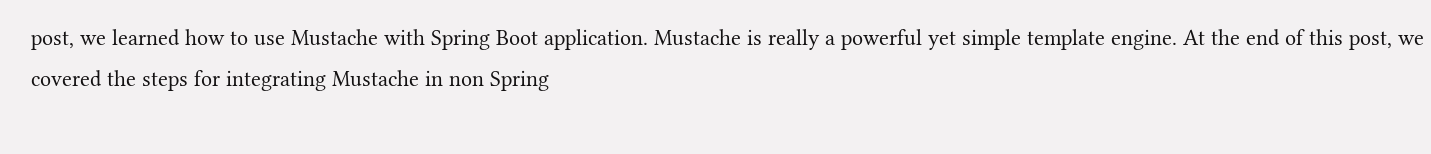post, we learned how to use Mustache with Spring Boot application. Mustache is really a powerful yet simple template engine. At the end of this post, we covered the steps for integrating Mustache in non Spring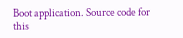Boot application. Source code for this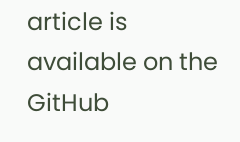article is available on the GitHub